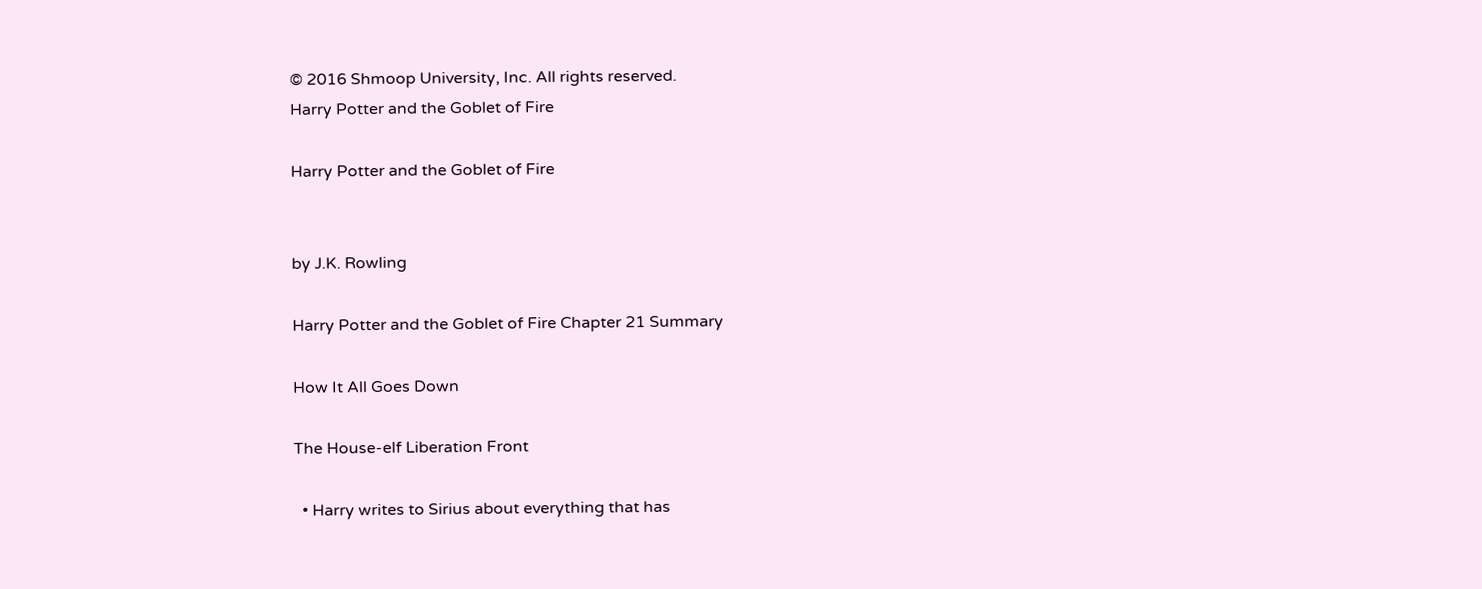© 2016 Shmoop University, Inc. All rights reserved.
Harry Potter and the Goblet of Fire

Harry Potter and the Goblet of Fire


by J.K. Rowling

Harry Potter and the Goblet of Fire Chapter 21 Summary

How It All Goes Down

The House-elf Liberation Front

  • Harry writes to Sirius about everything that has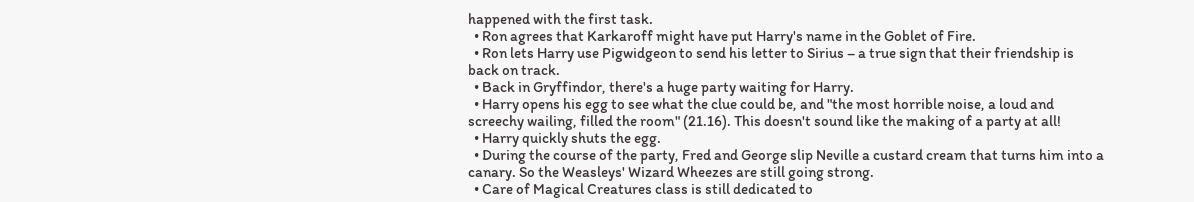happened with the first task.
  • Ron agrees that Karkaroff might have put Harry's name in the Goblet of Fire.
  • Ron lets Harry use Pigwidgeon to send his letter to Sirius – a true sign that their friendship is back on track.
  • Back in Gryffindor, there's a huge party waiting for Harry.
  • Harry opens his egg to see what the clue could be, and "the most horrible noise, a loud and screechy wailing, filled the room" (21.16). This doesn't sound like the making of a party at all!
  • Harry quickly shuts the egg.
  • During the course of the party, Fred and George slip Neville a custard cream that turns him into a canary. So the Weasleys' Wizard Wheezes are still going strong.
  • Care of Magical Creatures class is still dedicated to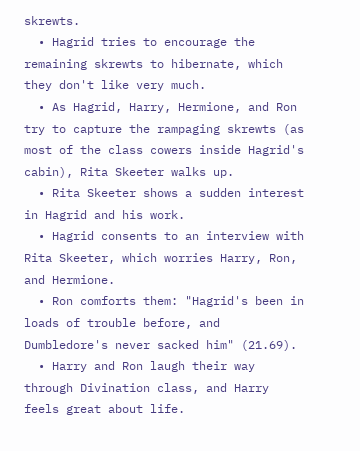skrewts.
  • Hagrid tries to encourage the remaining skrewts to hibernate, which they don't like very much.
  • As Hagrid, Harry, Hermione, and Ron try to capture the rampaging skrewts (as most of the class cowers inside Hagrid's cabin), Rita Skeeter walks up.
  • Rita Skeeter shows a sudden interest in Hagrid and his work.
  • Hagrid consents to an interview with Rita Skeeter, which worries Harry, Ron, and Hermione.
  • Ron comforts them: "Hagrid's been in loads of trouble before, and Dumbledore's never sacked him" (21.69).
  • Harry and Ron laugh their way through Divination class, and Harry feels great about life.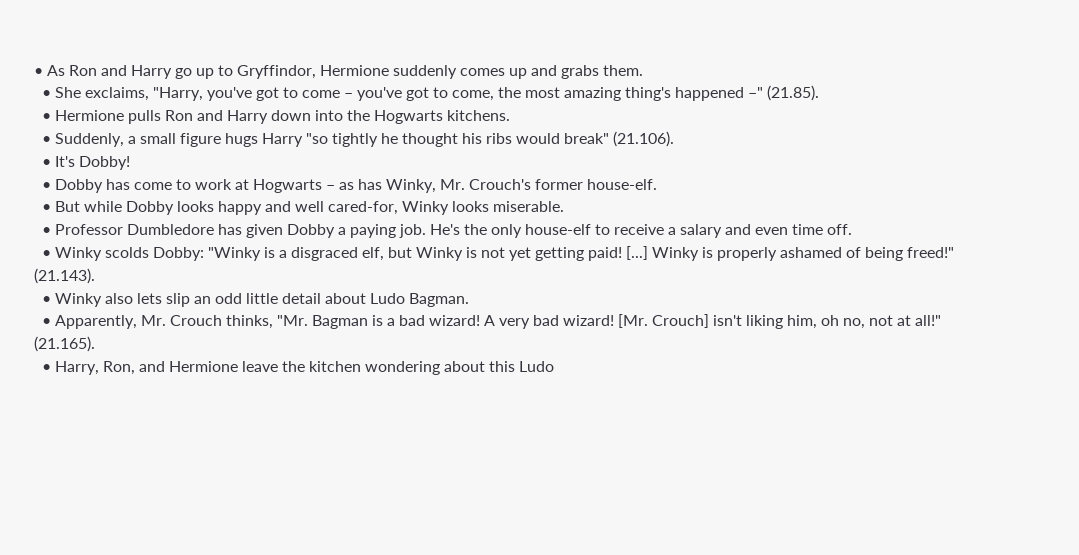• As Ron and Harry go up to Gryffindor, Hermione suddenly comes up and grabs them.
  • She exclaims, "Harry, you've got to come – you've got to come, the most amazing thing's happened –" (21.85).
  • Hermione pulls Ron and Harry down into the Hogwarts kitchens.
  • Suddenly, a small figure hugs Harry "so tightly he thought his ribs would break" (21.106).
  • It's Dobby!
  • Dobby has come to work at Hogwarts – as has Winky, Mr. Crouch's former house-elf.
  • But while Dobby looks happy and well cared-for, Winky looks miserable.
  • Professor Dumbledore has given Dobby a paying job. He's the only house-elf to receive a salary and even time off.
  • Winky scolds Dobby: "Winky is a disgraced elf, but Winky is not yet getting paid! [...] Winky is properly ashamed of being freed!" (21.143).
  • Winky also lets slip an odd little detail about Ludo Bagman.
  • Apparently, Mr. Crouch thinks, "Mr. Bagman is a bad wizard! A very bad wizard! [Mr. Crouch] isn't liking him, oh no, not at all!" (21.165).
  • Harry, Ron, and Hermione leave the kitchen wondering about this Ludo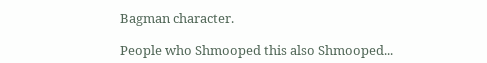Bagman character.

People who Shmooped this also Shmooped...